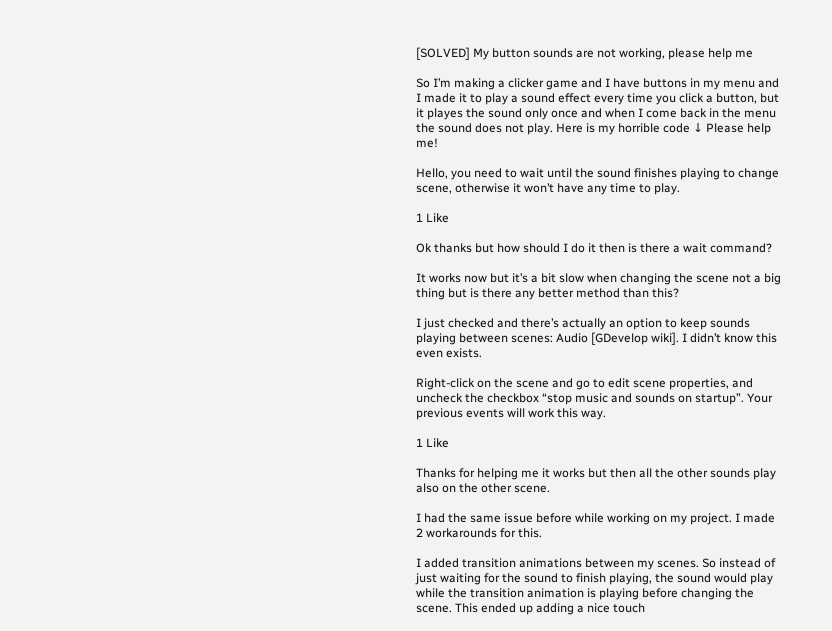[SOLVED] My button sounds are not working, please help me

So I’m making a clicker game and I have buttons in my menu and I made it to play a sound effect every time you click a button, but it playes the sound only once and when I come back in the menu the sound does not play. Here is my horrible code ↓ Please help me!

Hello, you need to wait until the sound finishes playing to change scene, otherwise it won’t have any time to play.

1 Like

Ok thanks but how should I do it then is there a wait command?

It works now but it’s a bit slow when changing the scene not a big thing but is there any better method than this?

I just checked and there’s actually an option to keep sounds playing between scenes: Audio [GDevelop wiki]. I didn’t know this even exists.

Right-click on the scene and go to edit scene properties, and uncheck the checkbox “stop music and sounds on startup”. Your previous events will work this way.

1 Like

Thanks for helping me it works but then all the other sounds play also on the other scene.

I had the same issue before while working on my project. I made 2 workarounds for this.

I added transition animations between my scenes. So instead of just waiting for the sound to finish playing, the sound would play while the transition animation is playing before changing the scene. This ended up adding a nice touch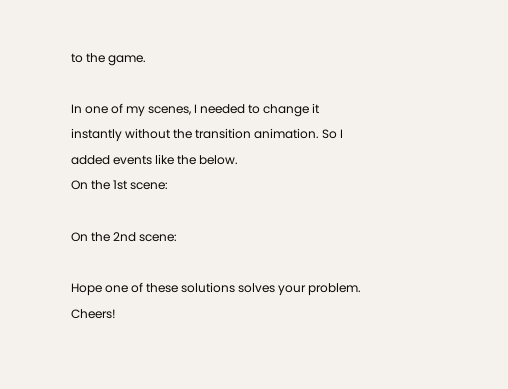to the game.

In one of my scenes, I needed to change it instantly without the transition animation. So I added events like the below.
On the 1st scene:

On the 2nd scene:

Hope one of these solutions solves your problem. Cheers!